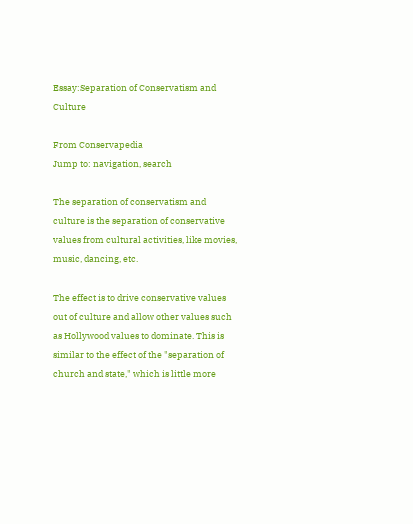Essay:Separation of Conservatism and Culture

From Conservapedia
Jump to: navigation, search

The separation of conservatism and culture is the separation of conservative values from cultural activities, like movies, music, dancing, etc.

The effect is to drive conservative values out of culture and allow other values such as Hollywood values to dominate. This is similar to the effect of the "separation of church and state," which is little more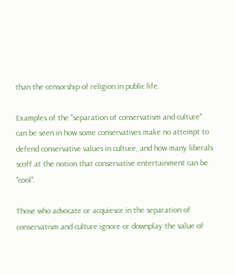than the censorship of religion in public life.

Examples of the "separation of conservatism and culture" can be seen in how some conservatives make no attempt to defend conservative values in culture, and how many liberals scoff at the notion that conservative entertainment can be "cool".

Those who advocate or acquiesce in the separation of conservatism and culture ignore or downplay the value of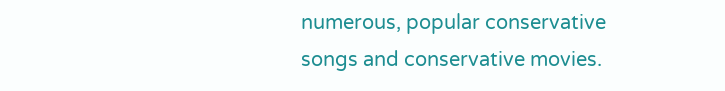numerous, popular conservative songs and conservative movies.